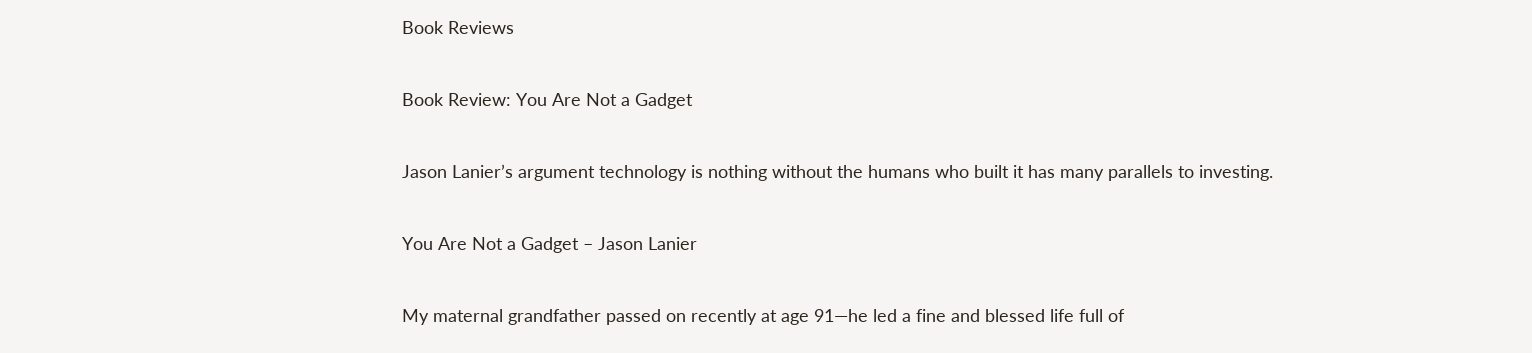Book Reviews

Book Review: You Are Not a Gadget

Jason Lanier’s argument technology is nothing without the humans who built it has many parallels to investing.

You Are Not a Gadget – Jason Lanier

My maternal grandfather passed on recently at age 91—he led a fine and blessed life full of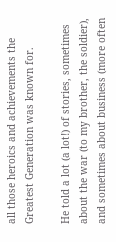all those heroics and achievements the Greatest Generation was known for.

He told a lot (a lot!) of stories, sometimes about the war (to my brother, the soldier), and sometimes about business (more often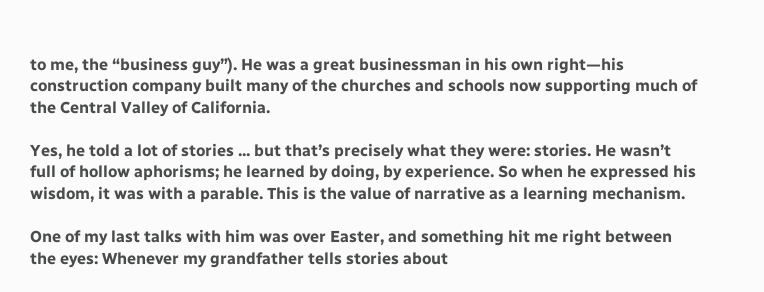to me, the “business guy”). He was a great businessman in his own right—his construction company built many of the churches and schools now supporting much of the Central Valley of California.

Yes, he told a lot of stories ... but that’s precisely what they were: stories. He wasn’t full of hollow aphorisms; he learned by doing, by experience. So when he expressed his wisdom, it was with a parable. This is the value of narrative as a learning mechanism.

One of my last talks with him was over Easter, and something hit me right between the eyes: Whenever my grandfather tells stories about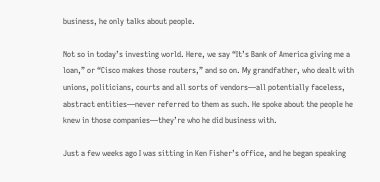business, he only talks about people.

Not so in today’s investing world. Here, we say “It’s Bank of America giving me a loan,” or “Cisco makes those routers,” and so on. My grandfather, who dealt with unions, politicians, courts and all sorts of vendors—all potentially faceless, abstract entities—never referred to them as such. He spoke about the people he knew in those companies—they’re who he did business with.

Just a few weeks ago I was sitting in Ken Fisher’s office, and he began speaking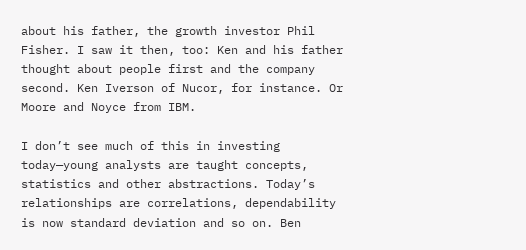about his father, the growth investor Phil Fisher. I saw it then, too: Ken and his father thought about people first and the company second. Ken Iverson of Nucor, for instance. Or Moore and Noyce from IBM.

I don’t see much of this in investing today—young analysts are taught concepts, statistics and other abstractions. Today’s relationships are correlations, dependability is now standard deviation and so on. Ben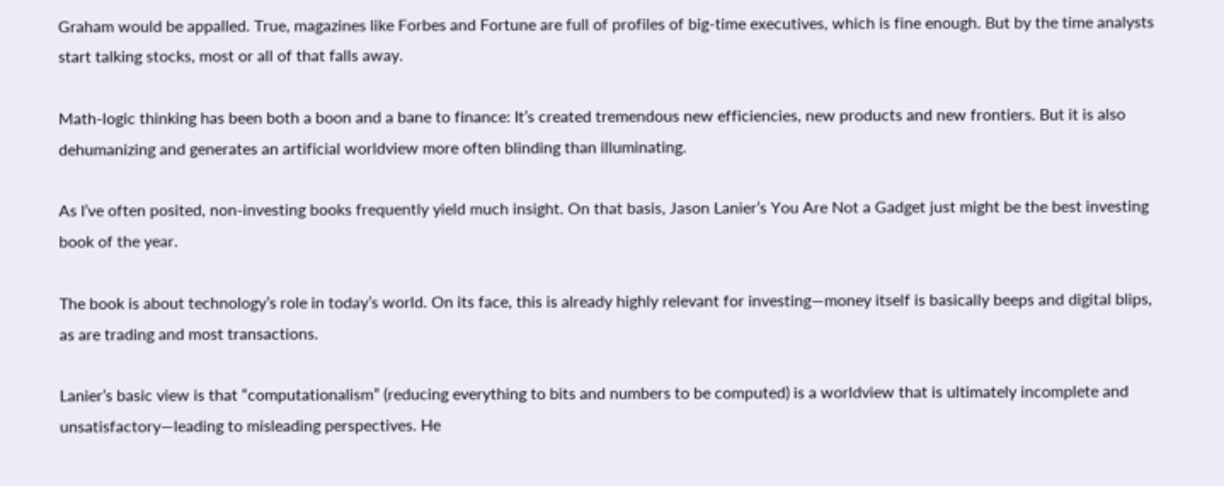Graham would be appalled. True, magazines like Forbes and Fortune are full of profiles of big-time executives, which is fine enough. But by the time analysts start talking stocks, most or all of that falls away.

Math-logic thinking has been both a boon and a bane to finance: It’s created tremendous new efficiencies, new products and new frontiers. But it is also dehumanizing and generates an artificial worldview more often blinding than illuminating.

As I’ve often posited, non-investing books frequently yield much insight. On that basis, Jason Lanier’s You Are Not a Gadget just might be the best investing book of the year.

The book is about technology’s role in today’s world. On its face, this is already highly relevant for investing—money itself is basically beeps and digital blips, as are trading and most transactions.

Lanier’s basic view is that “computationalism” (reducing everything to bits and numbers to be computed) is a worldview that is ultimately incomplete and unsatisfactory—leading to misleading perspectives. He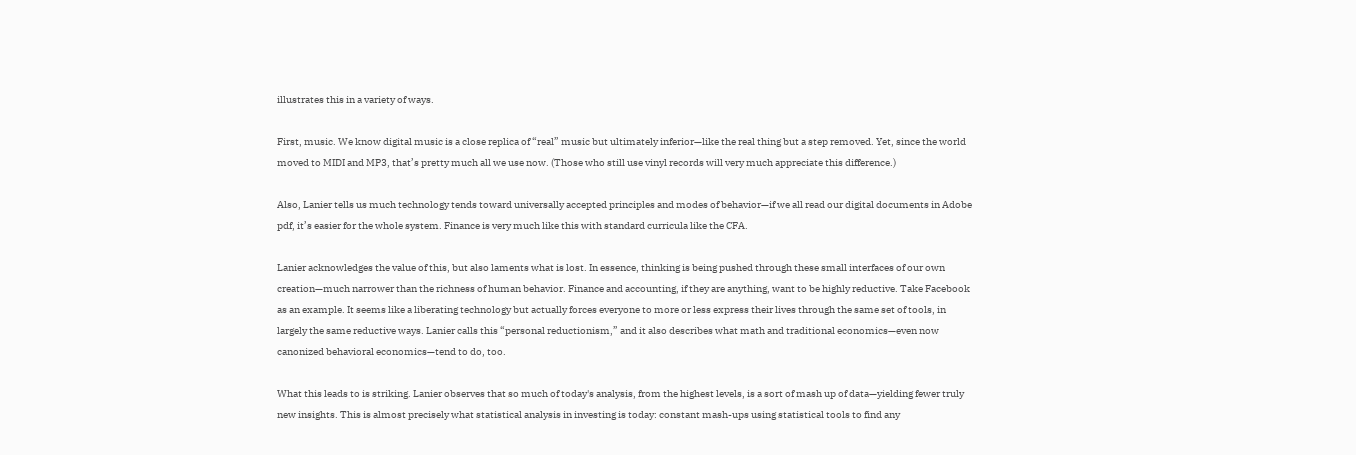illustrates this in a variety of ways.

First, music. We know digital music is a close replica of “real” music but ultimately inferior—like the real thing but a step removed. Yet, since the world moved to MIDI and MP3, that’s pretty much all we use now. (Those who still use vinyl records will very much appreciate this difference.)

Also, Lanier tells us much technology tends toward universally accepted principles and modes of behavior—if we all read our digital documents in Adobe pdf, it’s easier for the whole system. Finance is very much like this with standard curricula like the CFA.

Lanier acknowledges the value of this, but also laments what is lost. In essence, thinking is being pushed through these small interfaces of our own creation—much narrower than the richness of human behavior. Finance and accounting, if they are anything, want to be highly reductive. Take Facebook as an example. It seems like a liberating technology but actually forces everyone to more or less express their lives through the same set of tools, in largely the same reductive ways. Lanier calls this “personal reductionism,” and it also describes what math and traditional economics—even now canonized behavioral economics—tend to do, too.

What this leads to is striking. Lanier observes that so much of today's analysis, from the highest levels, is a sort of mash up of data—yielding fewer truly new insights. This is almost precisely what statistical analysis in investing is today: constant mash-ups using statistical tools to find any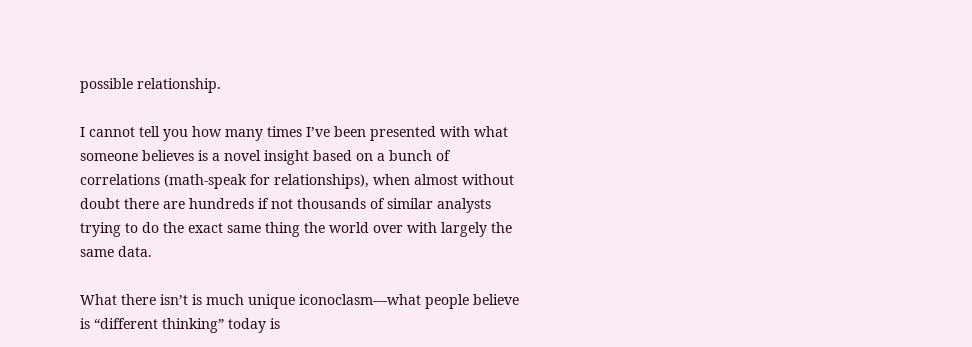possible relationship.

I cannot tell you how many times I’ve been presented with what someone believes is a novel insight based on a bunch of correlations (math-speak for relationships), when almost without doubt there are hundreds if not thousands of similar analysts trying to do the exact same thing the world over with largely the same data.

What there isn’t is much unique iconoclasm—what people believe is “different thinking” today is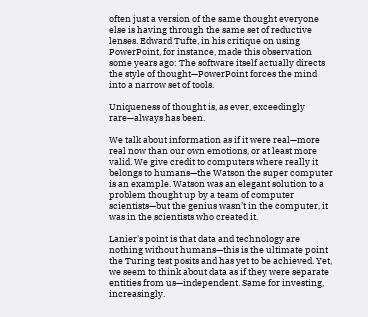often just a version of the same thought everyone else is having through the same set of reductive lenses. Edward Tufte, in his critique on using PowerPoint, for instance, made this observation some years ago: The software itself actually directs the style of thought—PowerPoint forces the mind into a narrow set of tools.

Uniqueness of thought is, as ever, exceedingly rare—always has been.

We talk about information as if it were real—more real now than our own emotions, or at least more valid. We give credit to computers where really it belongs to humans—the Watson the super computer is an example. Watson was an elegant solution to a problem thought up by a team of computer scientists—but the genius wasn’t in the computer, it was in the scientists who created it.

Lanier's point is that data and technology are nothing without humans—this is the ultimate point the Turing test posits and has yet to be achieved. Yet, we seem to think about data as if they were separate entities from us—independent. Same for investing, increasingly.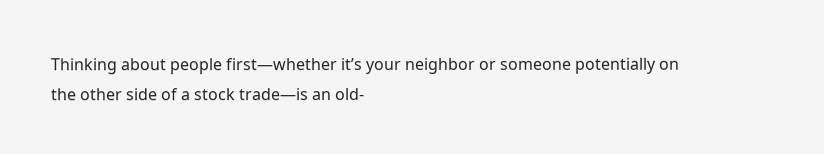Thinking about people first—whether it’s your neighbor or someone potentially on the other side of a stock trade—is an old-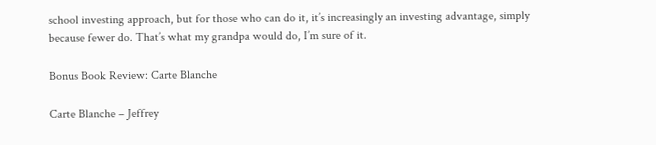school investing approach, but for those who can do it, it’s increasingly an investing advantage, simply because fewer do. That’s what my grandpa would do, I’m sure of it.

Bonus Book Review: Carte Blanche

Carte Blanche – Jeffrey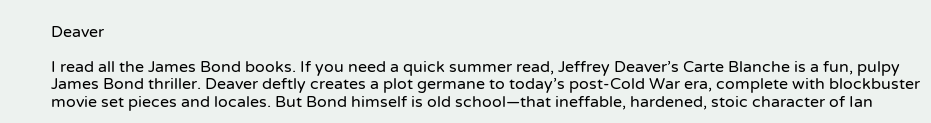Deaver

I read all the James Bond books. If you need a quick summer read, Jeffrey Deaver’s Carte Blanche is a fun, pulpy James Bond thriller. Deaver deftly creates a plot germane to today’s post-Cold War era, complete with blockbuster movie set pieces and locales. But Bond himself is old school—that ineffable, hardened, stoic character of Ian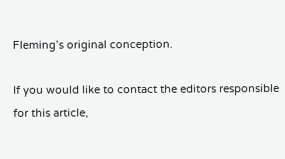Fleming’s original conception.

If you would like to contact the editors responsible for this article,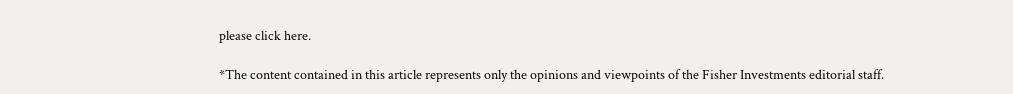please click here.

*The content contained in this article represents only the opinions and viewpoints of the Fisher Investments editorial staff.